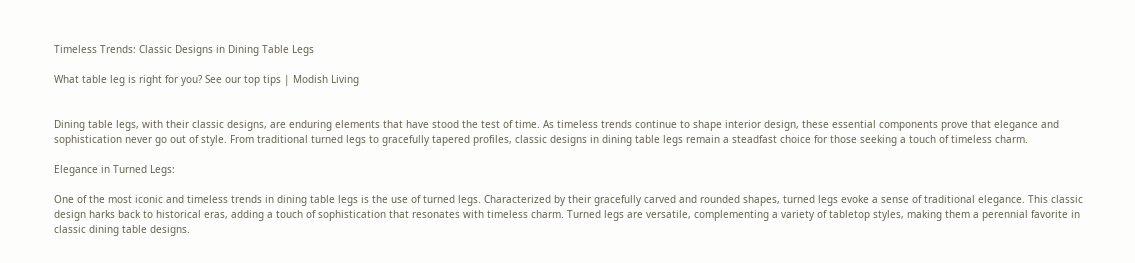Timeless Trends: Classic Designs in Dining Table Legs

What table leg is right for you? See our top tips | Modish Living


Dining table legs, with their classic designs, are enduring elements that have stood the test of time. As timeless trends continue to shape interior design, these essential components prove that elegance and sophistication never go out of style. From traditional turned legs to gracefully tapered profiles, classic designs in dining table legs remain a steadfast choice for those seeking a touch of timeless charm.

Elegance in Turned Legs:

One of the most iconic and timeless trends in dining table legs is the use of turned legs. Characterized by their gracefully carved and rounded shapes, turned legs evoke a sense of traditional elegance. This classic design harks back to historical eras, adding a touch of sophistication that resonates with timeless charm. Turned legs are versatile, complementing a variety of tabletop styles, making them a perennial favorite in classic dining table designs.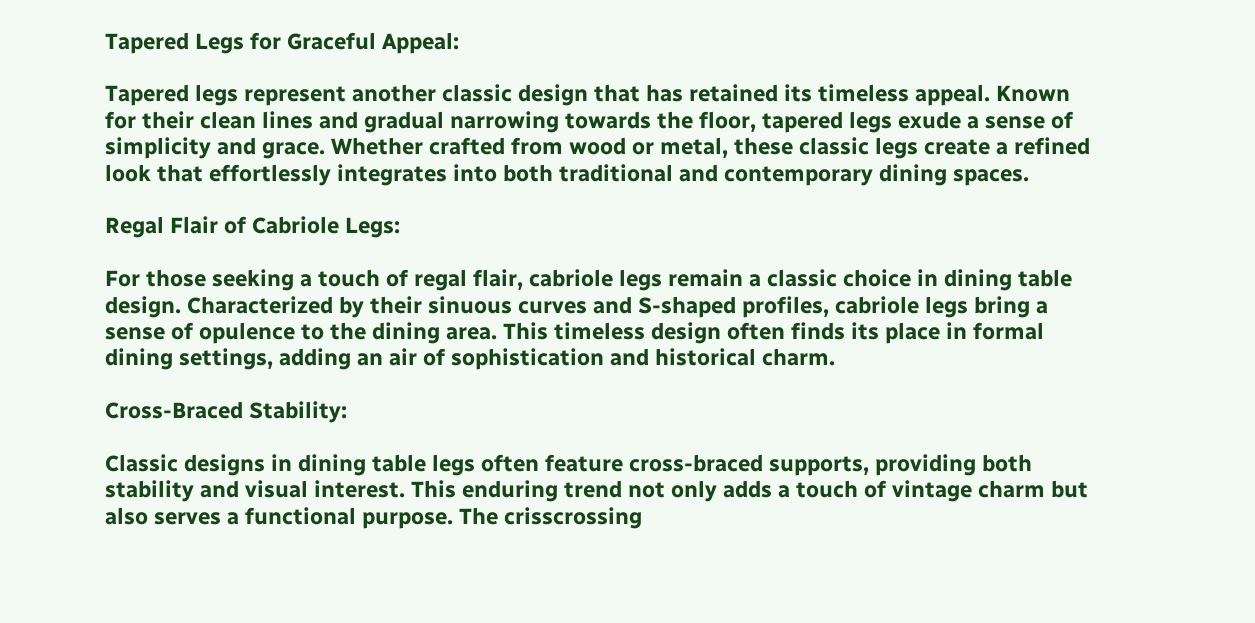Tapered Legs for Graceful Appeal:

Tapered legs represent another classic design that has retained its timeless appeal. Known for their clean lines and gradual narrowing towards the floor, tapered legs exude a sense of simplicity and grace. Whether crafted from wood or metal, these classic legs create a refined look that effortlessly integrates into both traditional and contemporary dining spaces.

Regal Flair of Cabriole Legs:

For those seeking a touch of regal flair, cabriole legs remain a classic choice in dining table design. Characterized by their sinuous curves and S-shaped profiles, cabriole legs bring a sense of opulence to the dining area. This timeless design often finds its place in formal dining settings, adding an air of sophistication and historical charm.

Cross-Braced Stability:

Classic designs in dining table legs often feature cross-braced supports, providing both stability and visual interest. This enduring trend not only adds a touch of vintage charm but also serves a functional purpose. The crisscrossing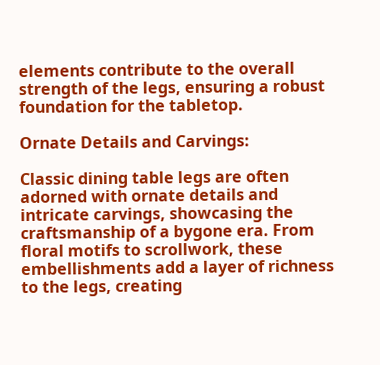elements contribute to the overall strength of the legs, ensuring a robust foundation for the tabletop.

Ornate Details and Carvings:

Classic dining table legs are often adorned with ornate details and intricate carvings, showcasing the craftsmanship of a bygone era. From floral motifs to scrollwork, these embellishments add a layer of richness to the legs, creating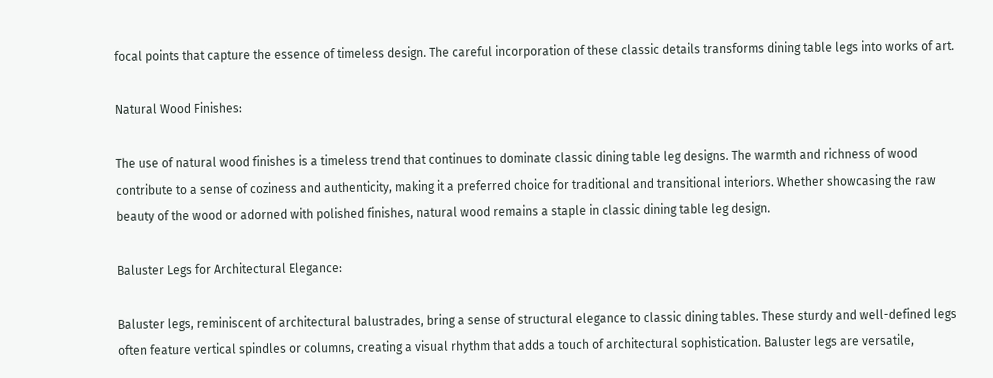focal points that capture the essence of timeless design. The careful incorporation of these classic details transforms dining table legs into works of art.

Natural Wood Finishes:

The use of natural wood finishes is a timeless trend that continues to dominate classic dining table leg designs. The warmth and richness of wood contribute to a sense of coziness and authenticity, making it a preferred choice for traditional and transitional interiors. Whether showcasing the raw beauty of the wood or adorned with polished finishes, natural wood remains a staple in classic dining table leg design.

Baluster Legs for Architectural Elegance:

Baluster legs, reminiscent of architectural balustrades, bring a sense of structural elegance to classic dining tables. These sturdy and well-defined legs often feature vertical spindles or columns, creating a visual rhythm that adds a touch of architectural sophistication. Baluster legs are versatile,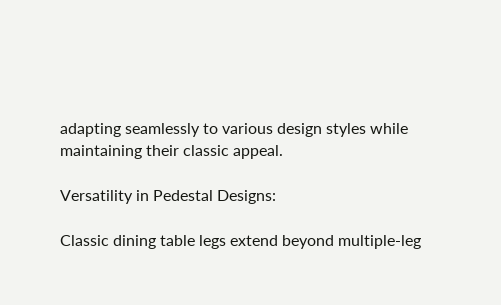adapting seamlessly to various design styles while maintaining their classic appeal.

Versatility in Pedestal Designs:

Classic dining table legs extend beyond multiple-leg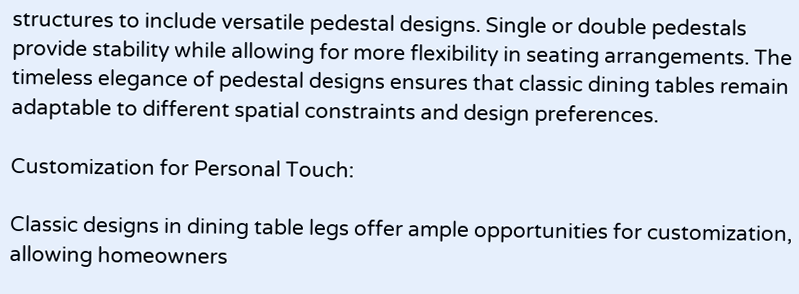structures to include versatile pedestal designs. Single or double pedestals provide stability while allowing for more flexibility in seating arrangements. The timeless elegance of pedestal designs ensures that classic dining tables remain adaptable to different spatial constraints and design preferences.

Customization for Personal Touch:

Classic designs in dining table legs offer ample opportunities for customization, allowing homeowners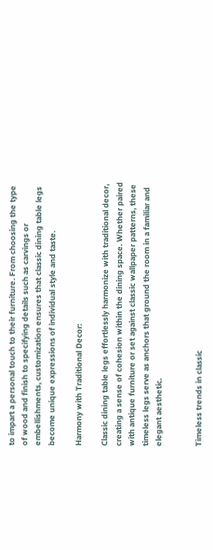to impart a personal touch to their furniture. From choosing the type of wood and finish to specifying details such as carvings or embellishments, customization ensures that classic dining table legs become unique expressions of individual style and taste.

Harmony with Traditional Decor:

Classic dining table legs effortlessly harmonize with traditional decor, creating a sense of cohesion within the dining space. Whether paired with antique furniture or set against classic wallpaper patterns, these timeless legs serve as anchors that ground the room in a familiar and elegant aesthetic.


Timeless trends in classic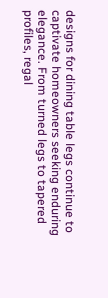designs for dining table legs continue to captivate homeowners seeking enduring elegance. From turned legs to tapered profiles, regal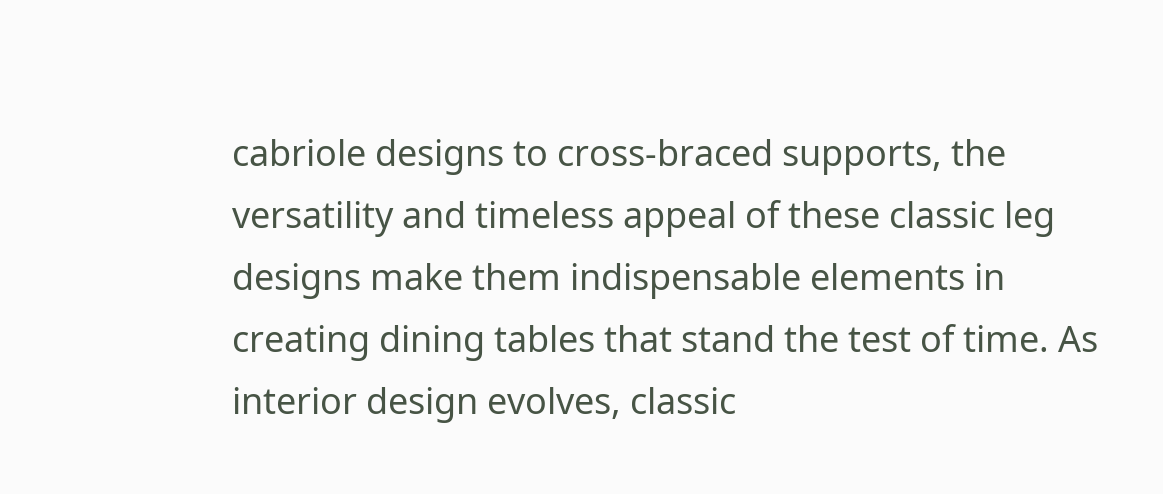cabriole designs to cross-braced supports, the versatility and timeless appeal of these classic leg designs make them indispensable elements in creating dining tables that stand the test of time. As interior design evolves, classic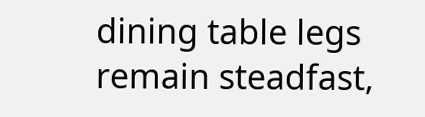dining table legs remain steadfast,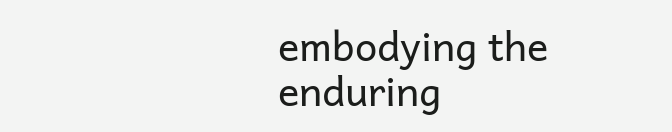embodying the enduring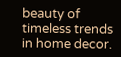beauty of timeless trends in home decor.